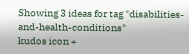Showing 3 ideas for tag "disabilities-and-health-conditions"
kudos icon +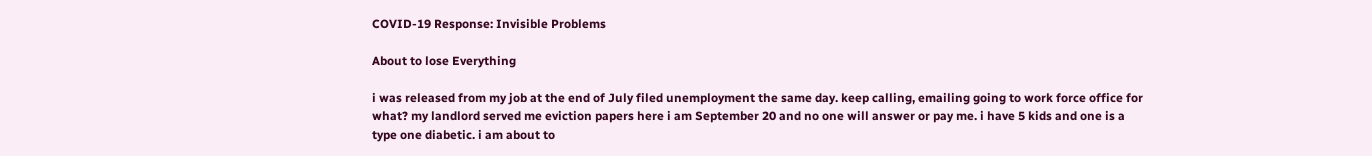COVID-19 Response: Invisible Problems

About to lose Everything

i was released from my job at the end of July filed unemployment the same day. keep calling, emailing going to work force office for what? my landlord served me eviction papers here i am September 20 and no one will answer or pay me. i have 5 kids and one is a type one diabetic. i am about to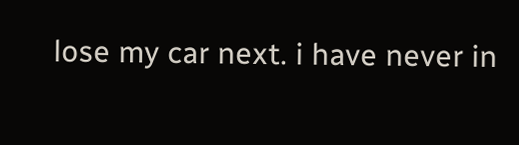lose my car next. i have never in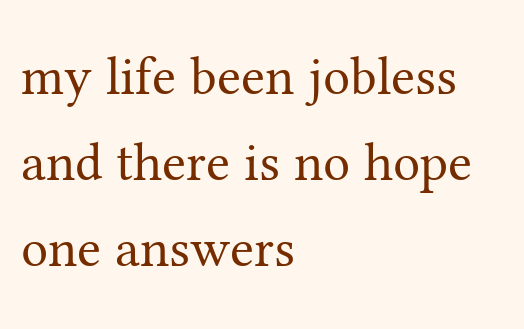my life been jobless and there is no hope one answers